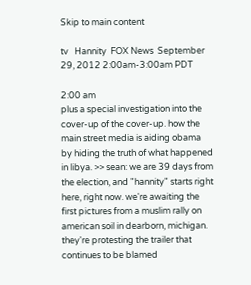Skip to main content

tv   Hannity  FOX News  September 29, 2012 2:00am-3:00am PDT

2:00 am
plus a special investigation into the cover-up of the cover-up. how the main street media is aiding obama by hiding the truth of what happened in libya. >> sean: we are 39 days from the election, and "hannity" starts right here, right now. we're awaiting the first pictures from a muslim rally on american soil in dearborn, michigan. they're protesting the trailer that continues to be blamed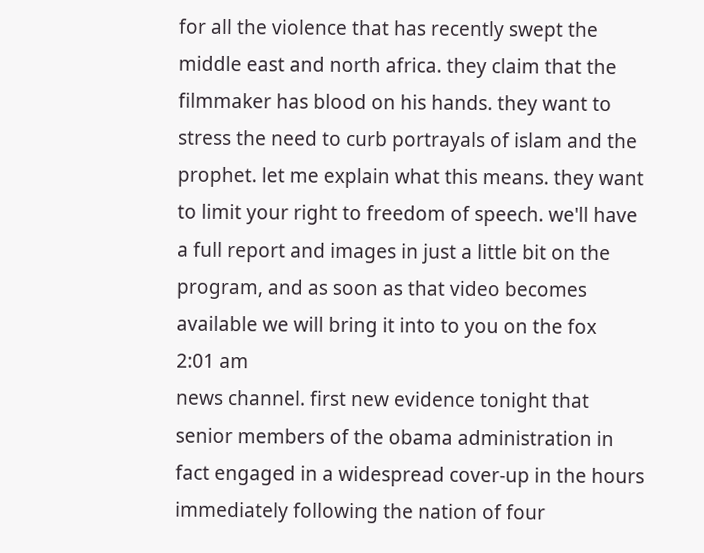for all the violence that has recently swept the middle east and north africa. they claim that the filmmaker has blood on his hands. they want to stress the need to curb portrayals of islam and the prophet. let me explain what this means. they want to limit your right to freedom of speech. we'll have a full report and images in just a little bit on the program, and as soon as that video becomes available we will bring it into to you on the fox
2:01 am
news channel. first new evidence tonight that senior members of the obama administration in fact engaged in a widespread cover-up in the hours immediately following the nation of four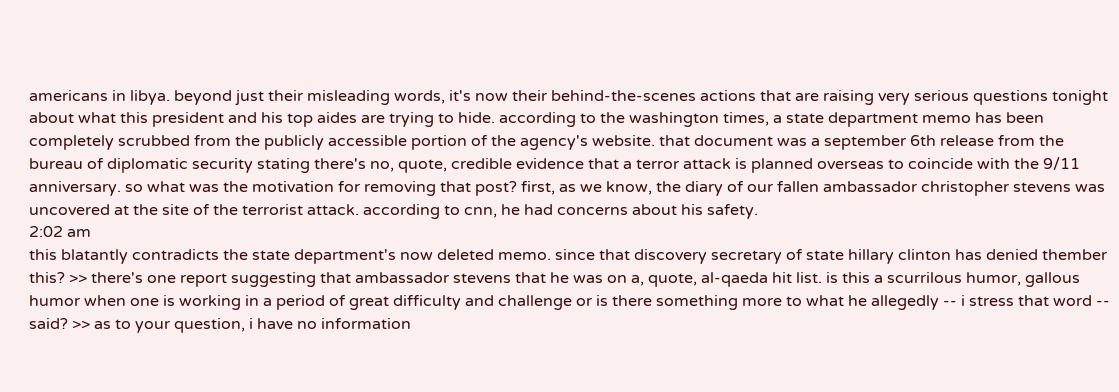americans in libya. beyond just their misleading words, it's now their behind-the-scenes actions that are raising very serious questions tonight about what this president and his top aides are trying to hide. according to the washington times, a state department memo has been completely scrubbed from the publicly accessible portion of the agency's website. that document was a september 6th release from the bureau of diplomatic security stating there's no, quote, credible evidence that a terror attack is planned overseas to coincide with the 9/11 anniversary. so what was the motivation for removing that post? first, as we know, the diary of our fallen ambassador christopher stevens was uncovered at the site of the terrorist attack. according to cnn, he had concerns about his safety.
2:02 am
this blatantly contradicts the state department's now deleted memo. since that discovery secretary of state hillary clinton has denied thember this? >> there's one report suggesting that ambassador stevens that he was on a, quote, al-qaeda hit list. is this a scurrilous humor, gallous humor when one is working in a period of great difficulty and challenge or is there something more to what he allegedly -- i stress that word -- said? >> as to your question, i have no information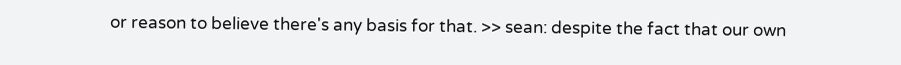or reason to believe there's any basis for that. >> sean: despite the fact that our own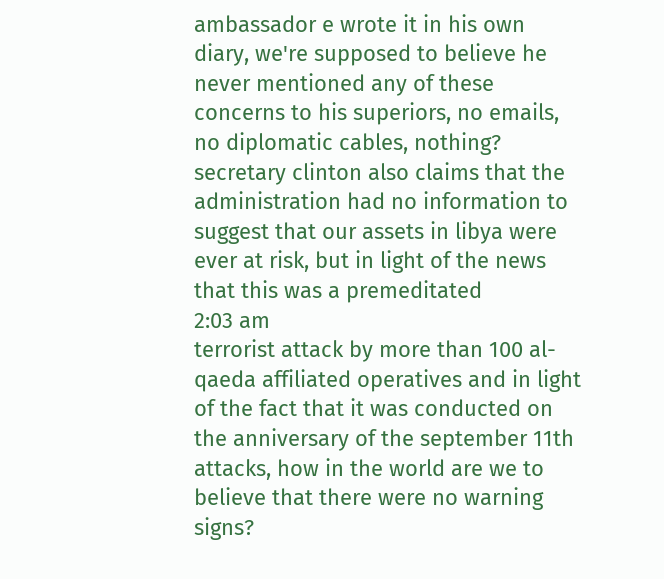ambassador e wrote it in his own diary, we're supposed to believe he never mentioned any of these concerns to his superiors, no emails, no diplomatic cables, nothing? secretary clinton also claims that the administration had no information to suggest that our assets in libya were ever at risk, but in light of the news that this was a premeditated
2:03 am
terrorist attack by more than 100 al-qaeda affiliated operatives and in light of the fact that it was conducted on the anniversary of the september 11th attacks, how in the world are we to believe that there were no warning signs?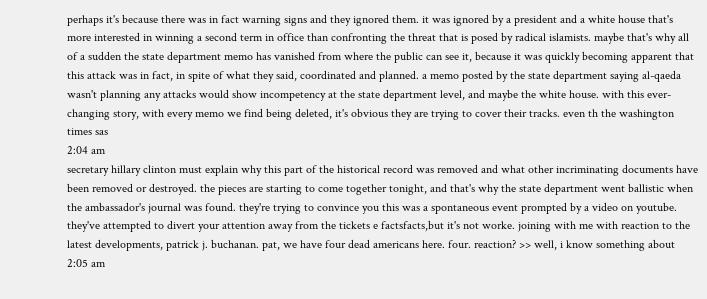perhaps it's because there was in fact warning signs and they ignored them. it was ignored by a president and a white house that's more interested in winning a second term in office than confronting the threat that is posed by radical islamists. maybe that's why all of a sudden the state department memo has vanished from where the public can see it, because it was quickly becoming apparent that this attack was in fact, in spite of what they said, coordinated and planned. a memo posted by the state department saying al-qaeda wasn't planning any attacks would show incompetency at the state department level, and maybe the white house. with this ever-changing story, with every memo we find being deleted, it's obvious they are trying to cover their tracks. even th the washington times sas
2:04 am
secretary hillary clinton must explain why this part of the historical record was removed and what other incriminating documents have been removed or destroyed. the pieces are starting to come together tonight, and that's why the state department went ballistic when the ambassador's journal was found. they're trying to convince you this was a spontaneous event prompted by a video on youtube. they've attempted to divert your attention away from the tickets e factsfacts,but it's not worke. joining with me with reaction to the latest developments, patrick j. buchanan. pat, we have four dead americans here. four. reaction? >> well, i know something about
2:05 am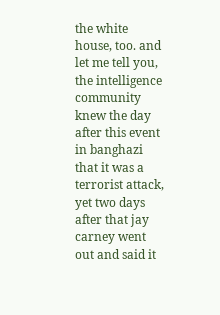the white house, too. and let me tell you, the intelligence community knew the day after this event in banghazi that it was a terrorist attack, yet two days after that jay carney went out and said it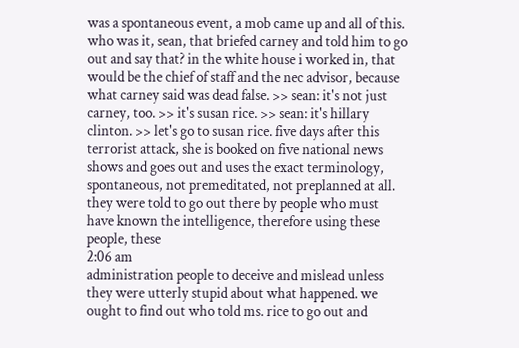was a spontaneous event, a mob came up and all of this. who was it, sean, that briefed carney and told him to go out and say that? in the white house i worked in, that would be the chief of staff and the nec advisor, because what carney said was dead false. >> sean: it's not just carney, too. >> it's susan rice. >> sean: it's hillary clinton. >> let's go to susan rice. five days after this terrorist attack, she is booked on five national news shows and goes out and uses the exact terminology, spontaneous, not premeditated, not preplanned at all. they were told to go out there by people who must have known the intelligence, therefore using these people, these
2:06 am
administration people to deceive and mislead unless they were utterly stupid about what happened. we ought to find out who told ms. rice to go out and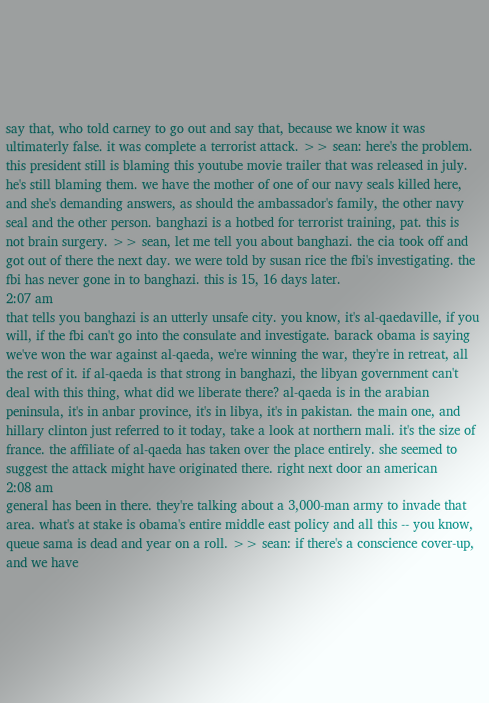say that, who told carney to go out and say that, because we know it was ultimaterly false. it was complete a terrorist attack. >> sean: here's the problem. this president still is blaming this youtube movie trailer that was released in july. he's still blaming them. we have the mother of one of our navy seals killed here, and she's demanding answers, as should the ambassador's family, the other navy seal and the other person. banghazi is a hotbed for terrorist training, pat. this is not brain surgery. >> sean, let me tell you about banghazi. the cia took off and got out of there the next day. we were told by susan rice the fbi's investigating. the fbi has never gone in to banghazi. this is 15, 16 days later.
2:07 am
that tells you banghazi is an utterly unsafe city. you know, it's al-qaedaville, if you will, if the fbi can't go into the consulate and investigate. barack obama is saying we've won the war against al-qaeda, we're winning the war, they're in retreat, all the rest of it. if al-qaeda is that strong in banghazi, the libyan government can't deal with this thing, what did we liberate there? al-qaeda is in the arabian peninsula, it's in anbar province, it's in libya, it's in pakistan. the main one, and hillary clinton just referred to it today, take a look at northern mali. it's the size of france. the affiliate of al-qaeda has taken over the place entirely. she seemed to suggest the attack might have originated there. right next door an american
2:08 am
general has been in there. they're talking about a 3,000-man army to invade that area. what's at stake is obama's entire middle east policy and all this -- you know, queue sama is dead and year on a roll. >> sean: if there's a conscience cover-up, and we have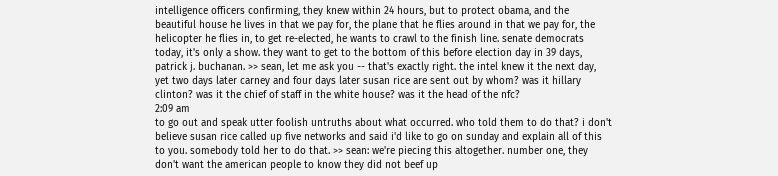intelligence officers confirming, they knew within 24 hours, but to protect obama, and the beautiful house he lives in that we pay for, the plane that he flies around in that we pay for, the helicopter he flies in, to get re-elected, he wants to crawl to the finish line. senate democrats today, it's only a show. they want to get to the bottom of this before election day in 39 days, patrick j. buchanan. >> sean, let me ask you -- that's exactly right. the intel knew it the next day, yet two days later carney and four days later susan rice are sent out by whom? was it hillary clinton? was it the chief of staff in the white house? was it the head of the nfc?
2:09 am
to go out and speak utter foolish untruths about what occurred. who told them to do that? i don't believe susan rice called up five networks and said i'd like to go on sunday and explain all of this to you. somebody told her to do that. >> sean: we're piecing this altogether. number one, they don't want the american people to know they did not beef up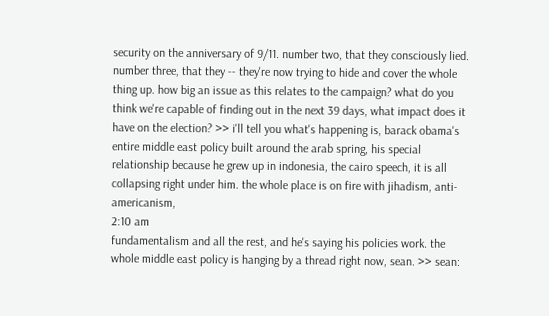security on the anniversary of 9/11. number two, that they consciously lied. number three, that they -- they're now trying to hide and cover the whole thing up. how big an issue as this relates to the campaign? what do you think we're capable of finding out in the next 39 days, what impact does it have on the election? >> i'll tell you what's happening is, barack obama's entire middle east policy built around the arab spring, his special relationship because he grew up in indonesia, the cairo speech, it is all collapsing right under him. the whole place is on fire with jihadism, anti-americanism,
2:10 am
fundamentalism and all the rest, and he's saying his policies work. the whole middle east policy is hanging by a thread right now, sean. >> sean: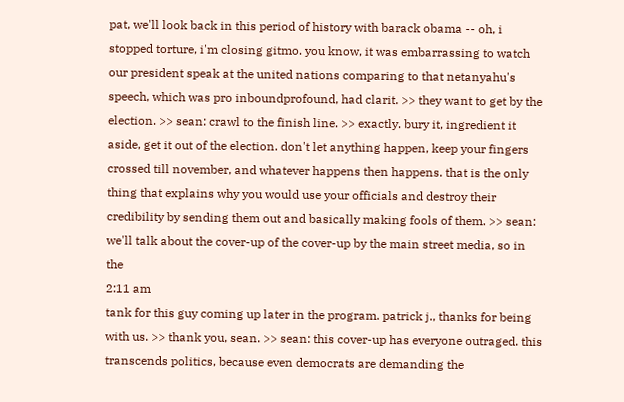pat, we'll look back in this period of history with barack obama -- oh, i stopped torture, i'm closing gitmo. you know, it was embarrassing to watch our president speak at the united nations comparing to that netanyahu's speech, which was pro inboundprofound, had clarit. >> they want to get by the election. >> sean: crawl to the finish line. >> exactly. bury it, ingredient it aside, get it out of the election. don't let anything happen, keep your fingers crossed till november, and whatever happens then happens. that is the only thing that explains why you would use your officials and destroy their credibility by sending them out and basically making fools of them. >> sean: we'll talk about the cover-up of the cover-up by the main street media, so in the
2:11 am
tank for this guy coming up later in the program. patrick j., thanks for being with us. >> thank you, sean. >> sean: this cover-up has everyone outraged. this transcends politics, because even democrats are demanding the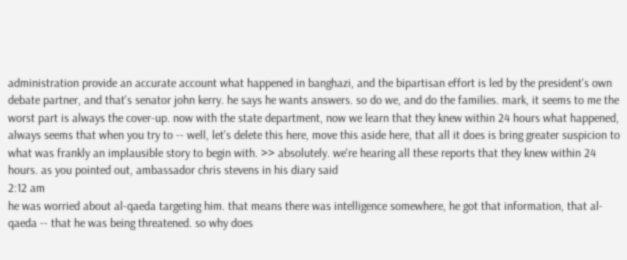administration provide an accurate account what happened in banghazi, and the bipartisan effort is led by the president's own debate partner, and that's senator john kerry. he says he wants answers. so do we, and do the families. mark, it seems to me the worst part is always the cover-up. now with the state department, now we learn that they knew within 24 hours what happened, always seems that when you try to -- well, let's delete this here, move this aside here, that all it does is bring greater suspicion to what was frankly an implausible story to begin with. >> absolutely. we're hearing all these reports that they knew within 24 hours. as you pointed out, ambassador chris stevens in his diary said
2:12 am
he was worried about al-qaeda targeting him. that means there was intelligence somewhere, he got that information, that al-qaeda -- that he was being threatened. so why does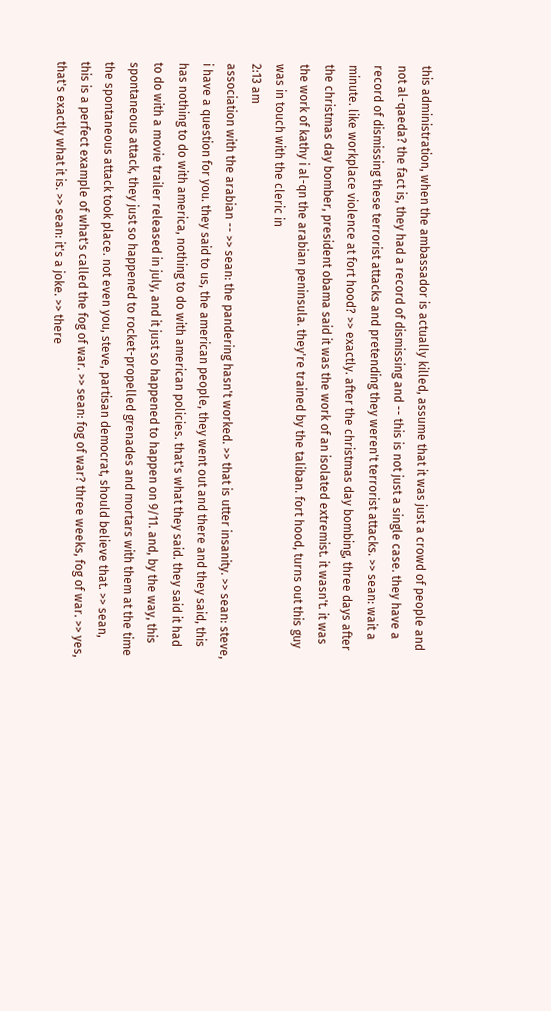this administration, when the ambassador is actually killed, assume that it was just a crowd of people and not al-qaeda? the fact is, they had a record of dismissing and -- this is not just a single case. they have a record of dismissing these terrorist attacks and pretending they weren't terrorist attacks. >> sean: wait a minute. like workplace violence at fort hood? >> exactly. after the christmas day bombing, three days after the christmas day bomber, president obama said it was the work of an isolated extremist. it wasn't. it was the work of kathy i al-qn the arabian peninsula. they're trained by the taliban. fort hood, turns out this guy was in touch with the cleric in
2:13 am
association with the arabian -- >> sean: the pandering hasn't worked. >> that is utter insanity. >> sean: steve, i have a question for you. they said to us, the american people, they went out and there and they said, this has nothing to do with america, nothing to do with american policies. that's what they said. they said it had to do with a movie trailer released in july, and it just so happened to happen on 9/11. and, by the way, this spontaneous attack, they just so happened to rocket-propelled grenades and mortars with them at the time the spontaneous attack took place. not even you, steve, partisan democrat, should believe that. >> sean, this is a perfect example of what's called the fog of war. >> sean: fog of war? three weeks, fog of war. >> yes, that's exactly what it is. >> sean: it's a joke. >> there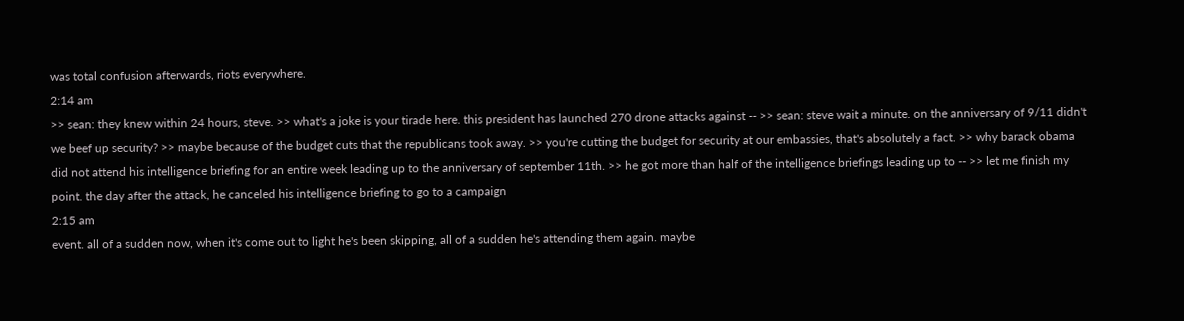was total confusion afterwards, riots everywhere.
2:14 am
>> sean: they knew within 24 hours, steve. >> what's a joke is your tirade here. this president has launched 270 drone attacks against -- >> sean: steve wait a minute. on the anniversary of 9/11 didn't we beef up security? >> maybe because of the budget cuts that the republicans took away. >> you're cutting the budget for security at our embassies, that's absolutely a fact. >> why barack obama did not attend his intelligence briefing for an entire week leading up to the anniversary of september 11th. >> he got more than half of the intelligence briefings leading up to -- >> let me finish my point. the day after the attack, he canceled his intelligence briefing to go to a campaign
2:15 am
event. all of a sudden now, when it's come out to light he's been skipping, all of a sudden he's attending them again. maybe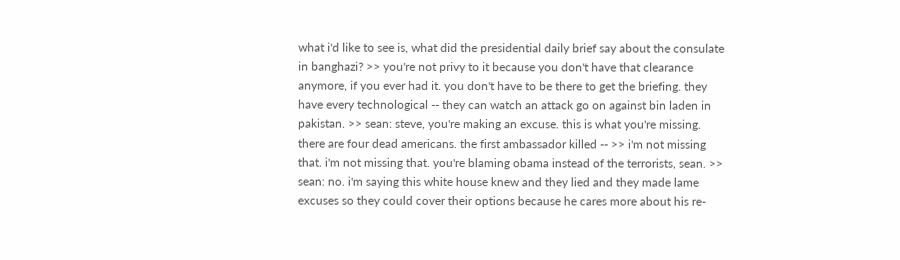what i'd like to see is, what did the presidential daily brief say about the consulate in banghazi? >> you're not privy to it because you don't have that clearance anymore, if you ever had it. you don't have to be there to get the briefing. they have every technological -- they can watch an attack go on against bin laden in pakistan. >> sean: steve, you're making an excuse. this is what you're missing. there are four dead americans. the first ambassador killed -- >> i'm not missing that. i'm not missing that. you're blaming obama instead of the terrorists, sean. >> sean: no. i'm saying this white house knew and they lied and they made lame excuses so they could cover their options because he cares more about his re-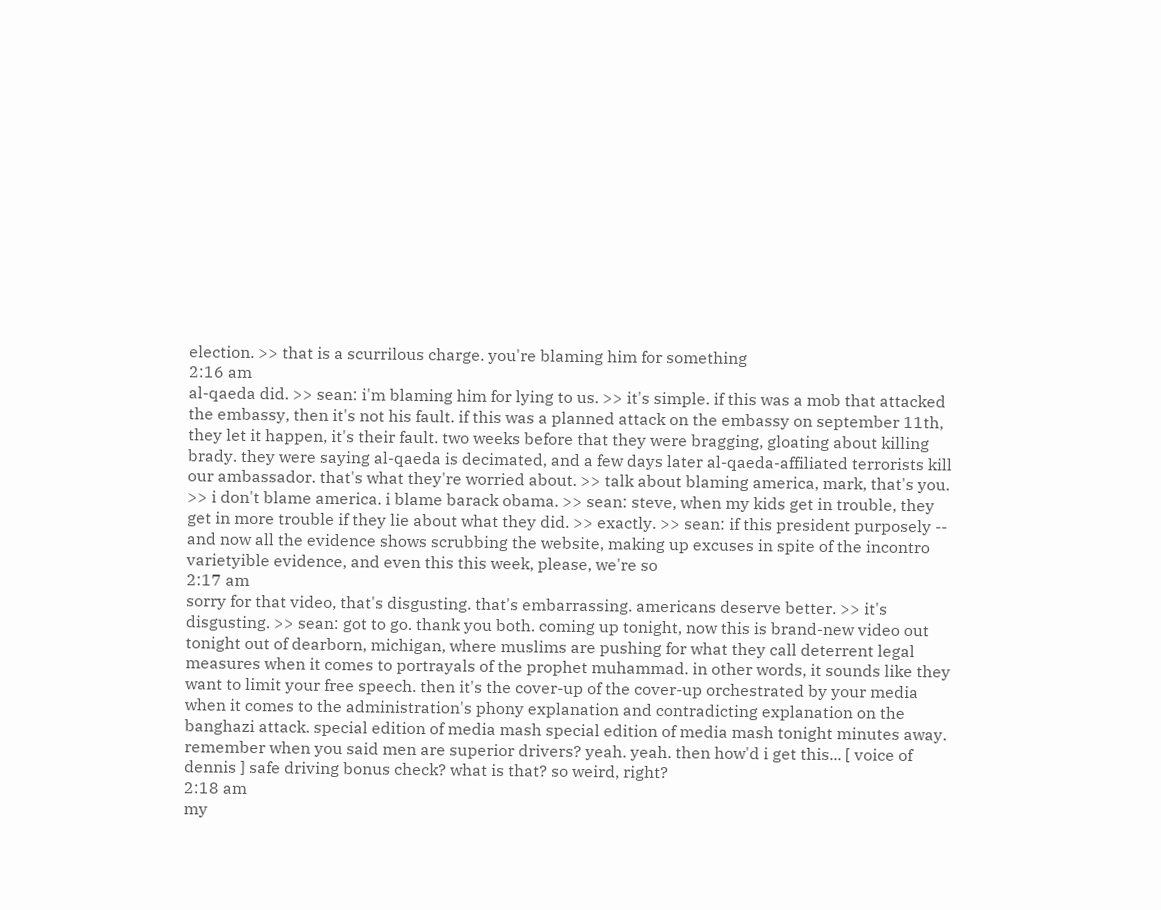election. >> that is a scurrilous charge. you're blaming him for something
2:16 am
al-qaeda did. >> sean: i'm blaming him for lying to us. >> it's simple. if this was a mob that attacked the embassy, then it's not his fault. if this was a planned attack on the embassy on september 11th, they let it happen, it's their fault. two weeks before that they were bragging, gloating about killing brady. they were saying al-qaeda is decimated, and a few days later al-qaeda-affiliated terrorists kill our ambassador. that's what they're worried about. >> talk about blaming america, mark, that's you. >> i don't blame america. i blame barack obama. >> sean: steve, when my kids get in trouble, they get in more trouble if they lie about what they did. >> exactly. >> sean: if this president purposely -- and now all the evidence shows scrubbing the website, making up excuses in spite of the incontro varietyible evidence, and even this this week, please, we're so
2:17 am
sorry for that video, that's disgusting. that's embarrassing. americans deserve better. >> it's disgusting. >> sean: got to go. thank you both. coming up tonight, now this is brand-new video out tonight out of dearborn, michigan, where muslims are pushing for what they call deterrent legal measures when it comes to portrayals of the prophet muhammad. in other words, it sounds like they want to limit your free speech. then it's the cover-up of the cover-up orchestrated by your media when it comes to the administration's phony explanation and contradicting explanation on the banghazi attack. special edition of media mash special edition of media mash tonight minutes away. remember when you said men are superior drivers? yeah. yeah. then how'd i get this... [ voice of dennis ] safe driving bonus check? what is that? so weird, right?
2:18 am
my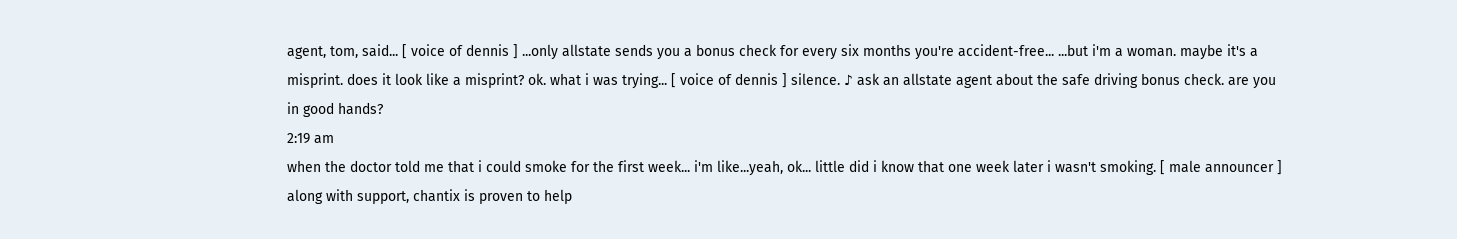agent, tom, said... [ voice of dennis ] ...only allstate sends you a bonus check for every six months you're accident-free... ...but i'm a woman. maybe it's a misprint. does it look like a misprint? ok. what i was trying... [ voice of dennis ] silence. ♪ ask an allstate agent about the safe driving bonus check. are you in good hands?
2:19 am
when the doctor told me that i could smoke for the first week... i'm like...yeah, ok... little did i know that one week later i wasn't smoking. [ male announcer ] along with support, chantix is proven to help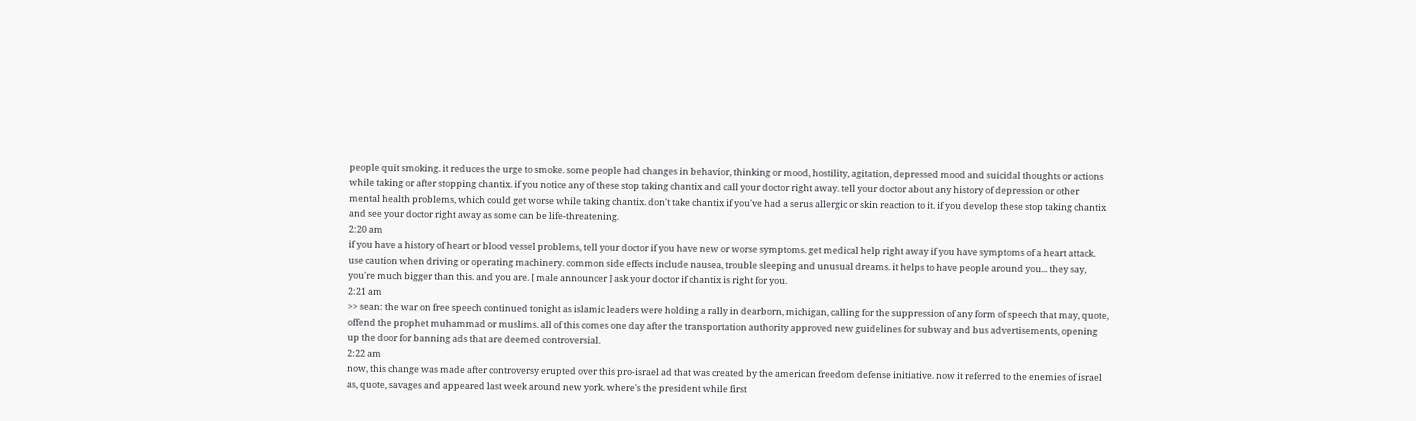people quit smoking. it reduces the urge to smoke. some people had changes in behavior, thinking or mood, hostility, agitation, depressed mood and suicidal thoughts or actions while taking or after stopping chantix. if you notice any of these stop taking chantix and call your doctor right away. tell your doctor about any history of depression or other mental health problems, which could get worse while taking chantix. don't take chantix if you've had a serus allergic or skin reaction to it. if you develop these stop taking chantix and see your doctor right away as some can be life-threatening.
2:20 am
if you have a history of heart or blood vessel problems, tell your doctor if you have new or worse symptoms. get medical help right away if you have symptoms of a heart attack. use caution when driving or operating machinery. common side effects include nausea, trouble sleeping and unusual dreams. it helps to have people around you... they say, you're much bigger than this. and you are. [ male announcer ] ask your doctor if chantix is right for you.
2:21 am
>> sean: the war on free speech continued tonight as islamic leaders were holding a rally in dearborn, michigan, calling for the suppression of any form of speech that may, quote, offend the prophet muhammad or muslims. all of this comes one day after the transportation authority approved new guidelines for subway and bus advertisements, opening up the door for banning ads that are deemed controversial.
2:22 am
now, this change was made after controversy erupted over this pro-israel ad that was created by the american freedom defense initiative. now it referred to the enemies of israel as, quote, savages and appeared last week around new york. where's the president while first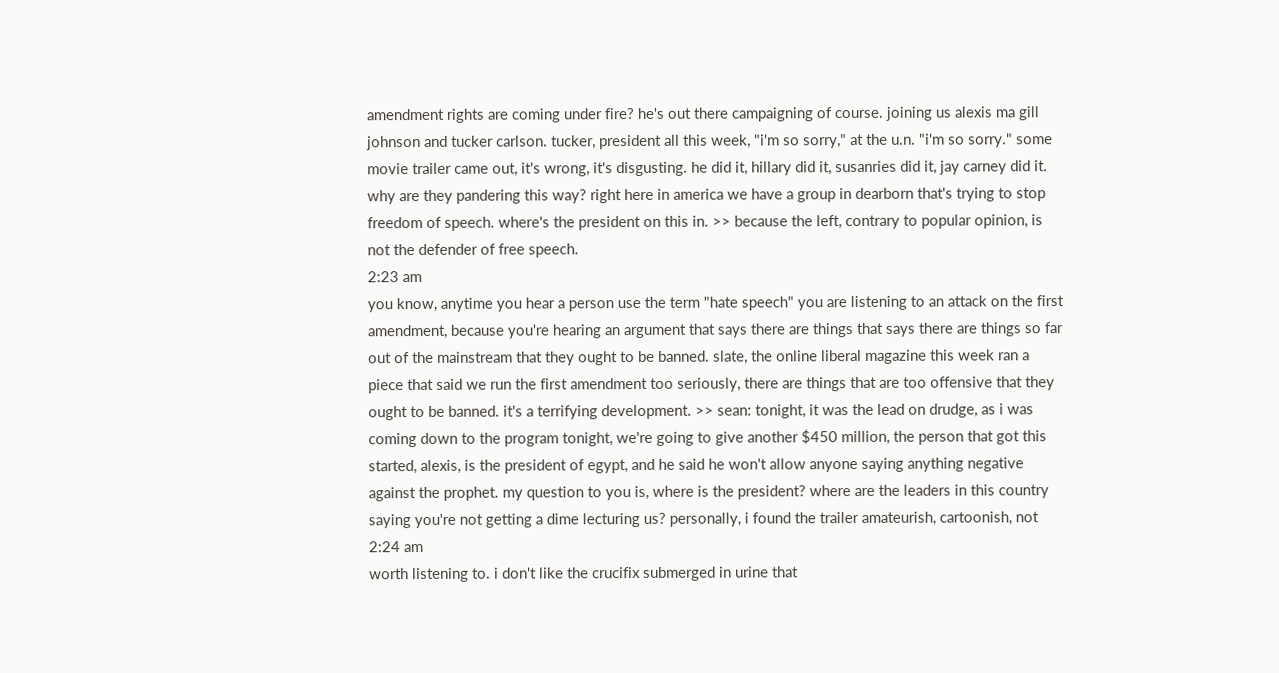amendment rights are coming under fire? he's out there campaigning of course. joining us alexis ma gill johnson and tucker carlson. tucker, president all this week, "i'm so sorry," at the u.n. "i'm so sorry." some movie trailer came out, it's wrong, it's disgusting. he did it, hillary did it, susanries did it, jay carney did it. why are they pandering this way? right here in america we have a group in dearborn that's trying to stop freedom of speech. where's the president on this in. >> because the left, contrary to popular opinion, is not the defender of free speech.
2:23 am
you know, anytime you hear a person use the term "hate speech" you are listening to an attack on the first amendment, because you're hearing an argument that says there are things that says there are things so far out of the mainstream that they ought to be banned. slate, the online liberal magazine this week ran a piece that said we run the first amendment too seriously, there are things that are too offensive that they ought to be banned. it's a terrifying development. >> sean: tonight, it was the lead on drudge, as i was coming down to the program tonight, we're going to give another $450 million, the person that got this started, alexis, is the president of egypt, and he said he won't allow anyone saying anything negative against the prophet. my question to you is, where is the president? where are the leaders in this country saying you're not getting a dime lecturing us? personally, i found the trailer amateurish, cartoonish, not
2:24 am
worth listening to. i don't like the crucifix submerged in urine that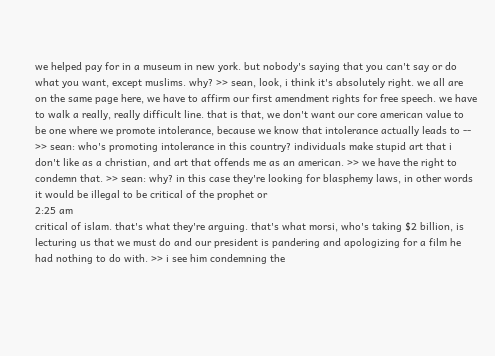we helped pay for in a museum in new york. but nobody's saying that you can't say or do what you want, except muslims. why? >> sean, look, i think it's absolutely right. we all are on the same page here, we have to affirm our first amendment rights for free speech. we have to walk a really, really difficult line. that is that, we don't want our core american value to be one where we promote intolerance, because we know that intolerance actually leads to -- >> sean: who's promoting intolerance in this country? individuals make stupid art that i don't like as a christian, and art that offends me as an american. >> we have the right to condemn that. >> sean: why? in this case they're looking for blasphemy laws, in other words it would be illegal to be critical of the prophet or
2:25 am
critical of islam. that's what they're arguing. that's what morsi, who's taking $2 billion, is lecturing us that we must do and our president is pandering and apologizing for a film he had nothing to do with. >> i see him condemning the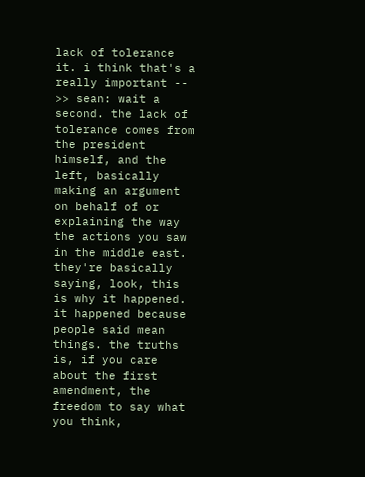lack of tolerance it. i think that's a really important -- >> sean: wait a second. the lack of tolerance comes from the president himself, and the left, basically making an argument on behalf of or explaining the way the actions you saw in the middle east. they're basically saying, look, this is why it happened. it happened because people said mean things. the truths is, if you care about the first amendment, the freedom to say what you think,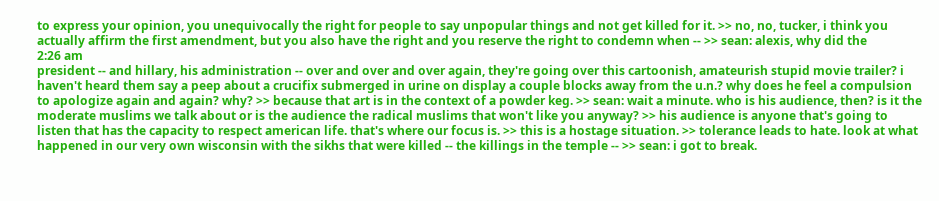to express your opinion, you unequivocally the right for people to say unpopular things and not get killed for it. >> no, no, tucker, i think you actually affirm the first amendment, but you also have the right and you reserve the right to condemn when -- >> sean: alexis, why did the
2:26 am
president -- and hillary, his administration -- over and over and over again, they're going over this cartoonish, amateurish stupid movie trailer? i haven't heard them say a peep about a crucifix submerged in urine on display a couple blocks away from the u.n.? why does he feel a compulsion to apologize again and again? why? >> because that art is in the context of a powder keg. >> sean: wait a minute. who is his audience, then? is it the moderate muslims we talk about or is the audience the radical muslims that won't like you anyway? >> his audience is anyone that's going to listen that has the capacity to respect american life. that's where our focus is. >> this is a hostage situation. >> tolerance leads to hate. look at what happened in our very own wisconsin with the sikhs that were killed -- the killings in the temple -- >> sean: i got to break.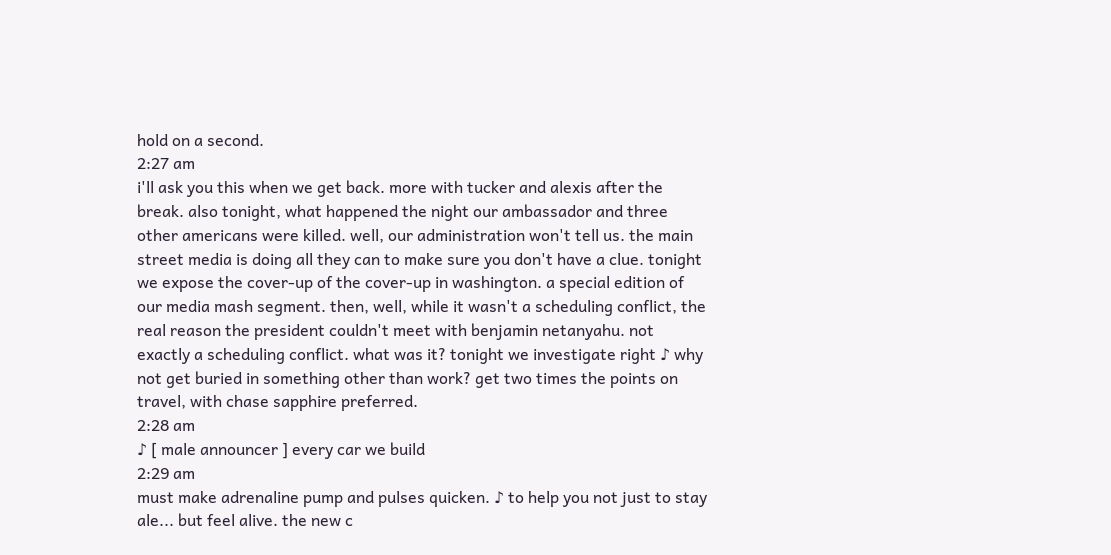hold on a second.
2:27 am
i'll ask you this when we get back. more with tucker and alexis after the break. also tonight, what happened the night our ambassador and three other americans were killed. well, our administration won't tell us. the main street media is doing all they can to make sure you don't have a clue. tonight we expose the cover-up of the cover-up in washington. a special edition of our media mash segment. then, well, while it wasn't a scheduling conflict, the real reason the president couldn't meet with benjamin netanyahu. not exactly a scheduling conflict. what was it? tonight we investigate right ♪ why not get buried in something other than work? get two times the points on travel, with chase sapphire preferred.
2:28 am
♪ [ male announcer ] every car we build
2:29 am
must make adrenaline pump and pulses quicken. ♪ to help you not just to stay ale... but feel alive. the new c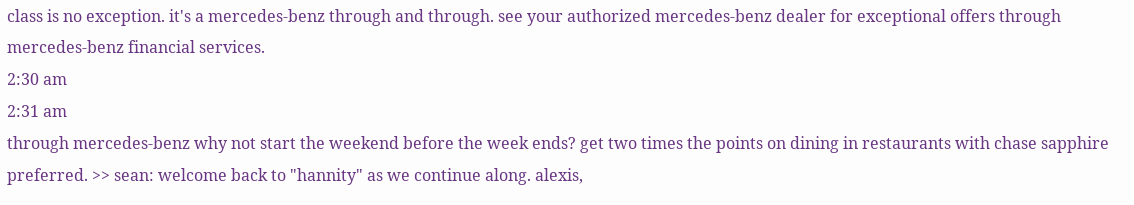class is no exception. it's a mercedes-benz through and through. see your authorized mercedes-benz dealer for exceptional offers through mercedes-benz financial services.
2:30 am
2:31 am
through mercedes-benz why not start the weekend before the week ends? get two times the points on dining in restaurants with chase sapphire preferred. >> sean: welcome back to "hannity" as we continue along. alexis,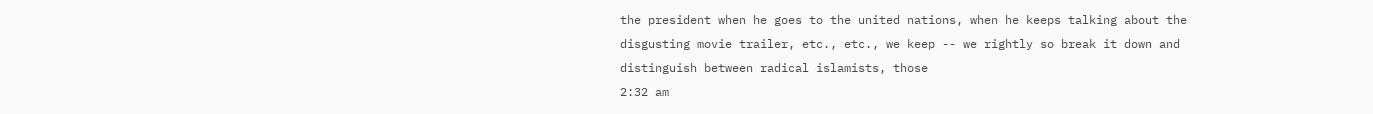the president when he goes to the united nations, when he keeps talking about the disgusting movie trailer, etc., etc., we keep -- we rightly so break it down and distinguish between radical islamists, those
2:32 am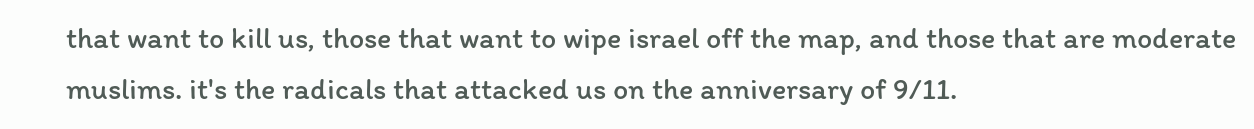that want to kill us, those that want to wipe israel off the map, and those that are moderate muslims. it's the radicals that attacked us on the anniversary of 9/11.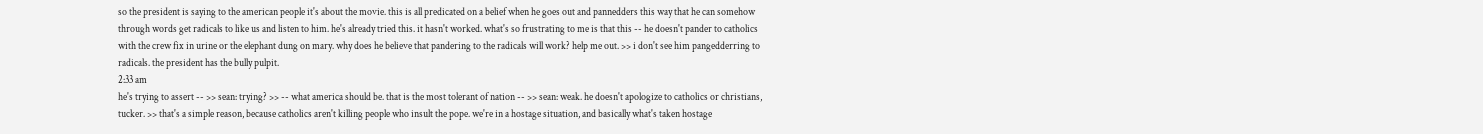so the president is saying to the american people it's about the movie. this is all predicated on a belief when he goes out and pannedders this way that he can somehow through words get radicals to like us and listen to him. he's already tried this. it hasn't worked. what's so frustrating to me is that this -- he doesn't pander to catholics with the crew fix in urine or the elephant dung on mary. why does he believe that pandering to the radicals will work? help me out. >> i don't see him pangedderring to radicals. the president has the bully pulpit.
2:33 am
he's trying to assert -- >> sean: trying? >> -- what america should be. that is the most tolerant of nation -- >> sean: weak. he doesn't apologize to catholics or christians, tucker. >> that's a simple reason, because catholics aren't killing people who insult the pope. we're in a hostage situation, and basically what's taken hostage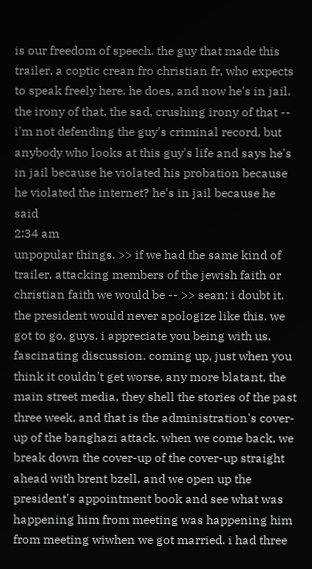is our freedom of speech. the guy that made this trailer, a coptic crean fro christian fr, who expects to speak freely here. he does, and now he's in jail. the irony of that, the sad, crushing irony of that -- i'm not defending the guy's criminal record, but anybody who looks at this guy's life and says he's in jail because he violated his probation because he violated the internet? he's in jail because he said
2:34 am
unpopular things. >> if we had the same kind of trailer, attacking members of the jewish faith or christian faith we would be -- >> sean: i doubt it. the president would never apologize like this. we got to go, guys. i appreciate you being with us. fascinating discussion. coming up, just when you think it couldn't get worse, any more blatant, the main street media, they shell the stories of the past three week, and that is the administration's cover-up of the banghazi attack. when we come back, we break down the cover-up of the cover-up straight ahead with brent bzell, and we open up the president's appointment book and see what was happening him from meeting was happening him from meeting wiwhen we got married. i had three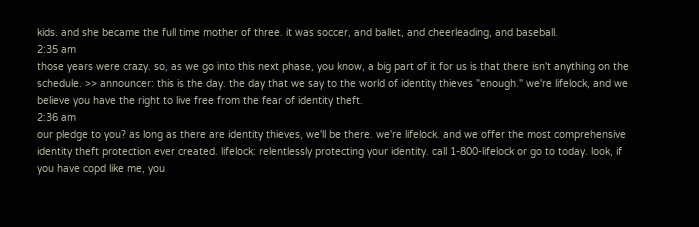kids. and she became the full time mother of three. it was soccer, and ballet, and cheerleading, and baseball.
2:35 am
those years were crazy. so, as we go into this next phase, you know, a big part of it for us is that there isn't anything on the schedule. >> announcer: this is the day. the day that we say to the world of identity thieves "enough." we're lifelock, and we believe you have the right to live free from the fear of identity theft.
2:36 am
our pledge to you? as long as there are identity thieves, we'll be there. we're lifelock. and we offer the most comprehensive identity theft protection ever created. lifelock: relentlessly protecting your identity. call 1-800-lifelock or go to today. look, if you have copd like me, you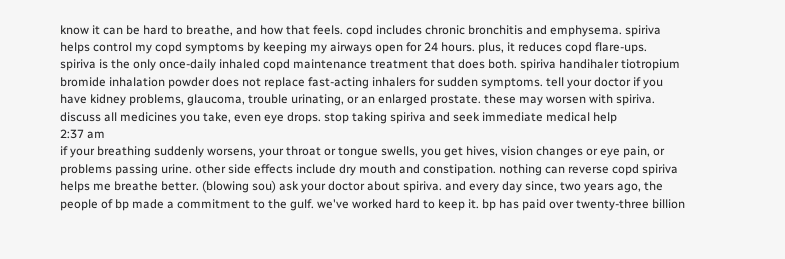know it can be hard to breathe, and how that feels. copd includes chronic bronchitis and emphysema. spiriva helps control my copd symptoms by keeping my airways open for 24 hours. plus, it reduces copd flare-ups. spiriva is the only once-daily inhaled copd maintenance treatment that does both. spiriva handihaler tiotropium bromide inhalation powder does not replace fast-acting inhalers for sudden symptoms. tell your doctor if you have kidney problems, glaucoma, trouble urinating, or an enlarged prostate. these may worsen with spiriva. discuss all medicines you take, even eye drops. stop taking spiriva and seek immediate medical help
2:37 am
if your breathing suddenly worsens, your throat or tongue swells, you get hives, vision changes or eye pain, or problems passing urine. other side effects include dry mouth and constipation. nothing can reverse copd spiriva helps me breathe better. (blowing sou) ask your doctor about spiriva. and every day since, two years ago, the people of bp made a commitment to the gulf. we've worked hard to keep it. bp has paid over twenty-three billion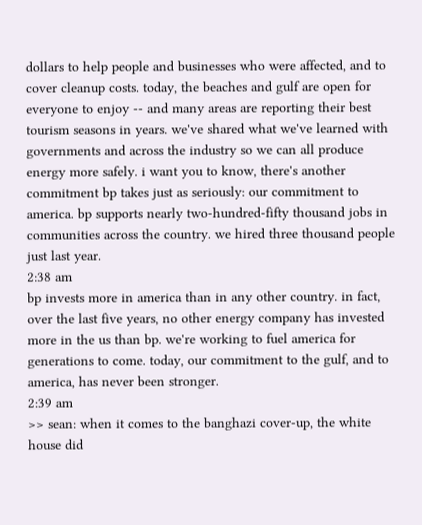dollars to help people and businesses who were affected, and to cover cleanup costs. today, the beaches and gulf are open for everyone to enjoy -- and many areas are reporting their best tourism seasons in years. we've shared what we've learned with governments and across the industry so we can all produce energy more safely. i want you to know, there's another commitment bp takes just as seriously: our commitment to america. bp supports nearly two-hundred-fifty thousand jobs in communities across the country. we hired three thousand people just last year.
2:38 am
bp invests more in america than in any other country. in fact, over the last five years, no other energy company has invested more in the us than bp. we're working to fuel america for generations to come. today, our commitment to the gulf, and to america, has never been stronger.
2:39 am
>> sean: when it comes to the banghazi cover-up, the white house did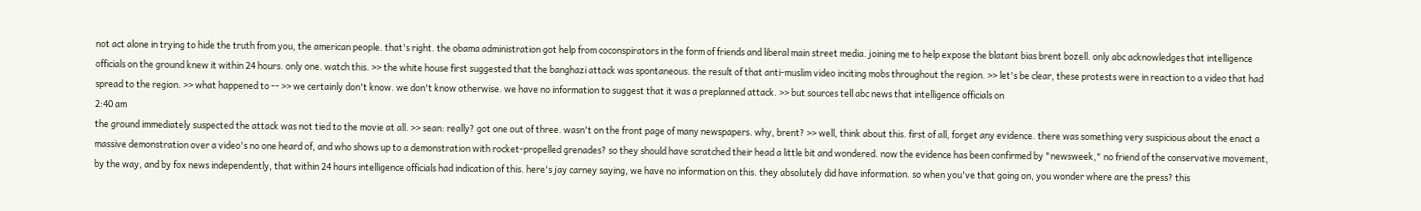not act alone in trying to hide the truth from you, the american people. that's right. the obama administration got help from coconspirators in the form of friends and liberal main street media. joining me to help expose the blatant bias brent bozell. only abc acknowledges that intelligence officials on the ground knew it within 24 hours. only one. watch this. >> the white house first suggested that the banghazi attack was spontaneous. the result of that anti-muslim video inciting mobs throughout the region. >> let's be clear, these protests were in reaction to a video that had spread to the region. >> what happened to -- >> we certainly don't know. we don't know otherwise. we have no information to suggest that it was a preplanned attack. >> but sources tell abc news that intelligence officials on
2:40 am
the ground immediately suspected the attack was not tied to the movie at all. >> sean: really? got one out of three. wasn't on the front page of many newspapers. why, brent? >> well, think about this. first of all, forget any evidence. there was something very suspicious about the enact a massive demonstration over a video's no one heard of, and who shows up to a demonstration with rocket-propelled grenades? so they should have scratched their head a little bit and wondered. now the evidence has been confirmed by "newsweek," no friend of the conservative movement, by the way, and by fox news independently, that within 24 hours intelligence officials had indication of this. here's jay carney saying, we have no information on this. they absolutely did have information. so when you've that going on, you wonder where are the press? this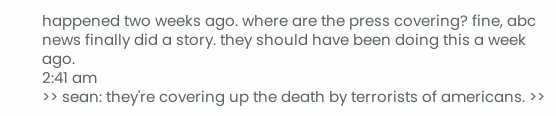happened two weeks ago. where are the press covering? fine, abc news finally did a story. they should have been doing this a week ago.
2:41 am
>> sean: they're covering up the death by terrorists of americans. >>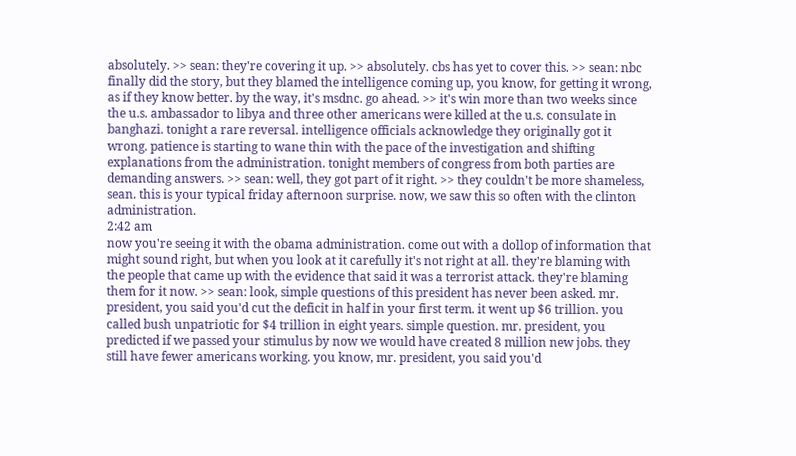absolutely. >> sean: they're covering it up. >> absolutely. cbs has yet to cover this. >> sean: nbc finally did the story, but they blamed the intelligence coming up, you know, for getting it wrong, as if they know better. by the way, it's msdnc. go ahead. >> it's win more than two weeks since the u.s. ambassador to libya and three other americans were killed at the u.s. consulate in banghazi. tonight a rare reversal. intelligence officials acknowledge they originally got it wrong. patience is starting to wane thin with the pace of the investigation and shifting explanations from the administration. tonight members of congress from both parties are demanding answers. >> sean: well, they got part of it right. >> they couldn't be more shameless, sean. this is your typical friday afternoon surprise. now, we saw this so often with the clinton administration.
2:42 am
now you're seeing it with the obama administration. come out with a dollop of information that might sound right, but when you look at it carefully it's not right at all. they're blaming with the people that came up with the evidence that said it was a terrorist attack. they're blaming them for it now. >> sean: look, simple questions of this president has never been asked. mr. president, you said you'd cut the deficit in half in your first term. it went up $6 trillion. you called bush unpatriotic for $4 trillion in eight years. simple question. mr. president, you predicted if we passed your stimulus by now we would have created 8 million new jobs. they still have fewer americans working. you know, mr. president, you said you'd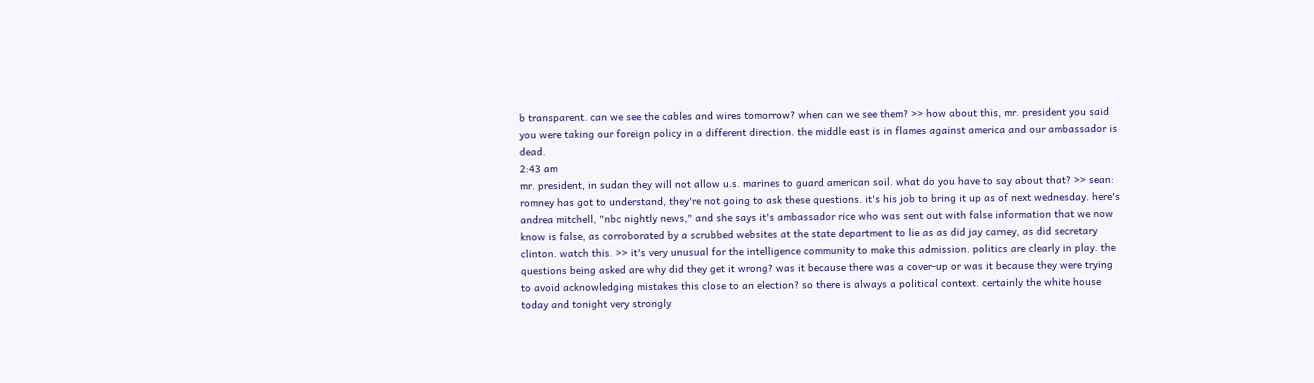b transparent. can we see the cables and wires tomorrow? when can we see them? >> how about this, mr. president you said you were taking our foreign policy in a different direction. the middle east is in flames against america and our ambassador is dead.
2:43 am
mr. president, in sudan they will not allow u.s. marines to guard american soil. what do you have to say about that? >> sean: romney has got to understand, they're not going to ask these questions. it's his job to bring it up as of next wednesday. here's andrea mitchell, "nbc nightly news," and she says it's ambassador rice who was sent out with false information that we now know is false, as corroborated by a scrubbed websites at the state department to lie as as did jay carney, as did secretary clinton. watch this. >> it's very unusual for the intelligence community to make this admission. politics are clearly in play. the questions being asked are why did they get it wrong? was it because there was a cover-up or was it because they were trying to avoid acknowledging mistakes this close to an election? so there is always a political context. certainly the white house today and tonight very strongly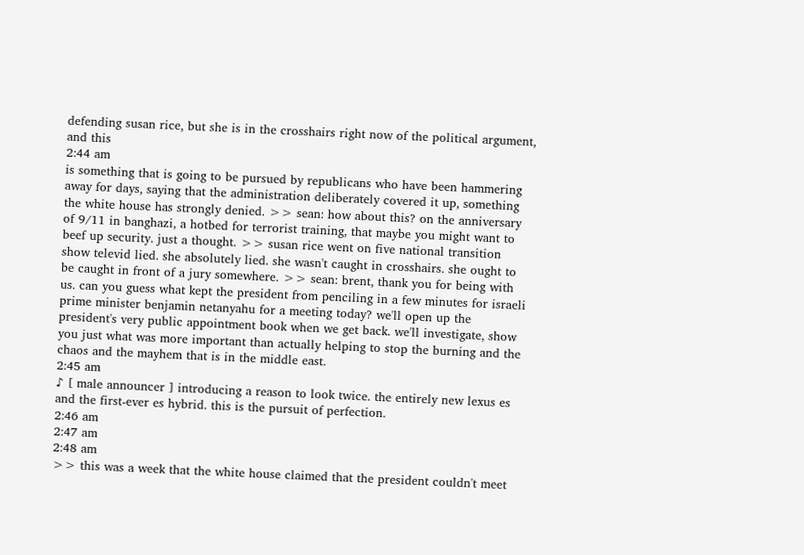defending susan rice, but she is in the crosshairs right now of the political argument, and this
2:44 am
is something that is going to be pursued by republicans who have been hammering away for days, saying that the administration deliberately covered it up, something the white house has strongly denied. >> sean: how about this? on the anniversary of 9/11 in banghazi, a hotbed for terrorist training, that maybe you might want to beef up security. just a thought. >> susan rice went on five national transition show televid lied. she absolutely lied. she wasn't caught in crosshairs. she ought to be caught in front of a jury somewhere. >> sean: brent, thank you for being with us. can you guess what kept the president from penciling in a few minutes for israeli prime minister benjamin netanyahu for a meeting today? we'll open up the president's very public appointment book when we get back. we'll investigate, show you just what was more important than actually helping to stop the burning and the chaos and the mayhem that is in the middle east.
2:45 am
♪ [ male announcer ] introducing a reason to look twice. the entirely new lexus es and the first-ever es hybrid. this is the pursuit of perfection.
2:46 am
2:47 am
2:48 am
>> this was a week that the white house claimed that the president couldn't meet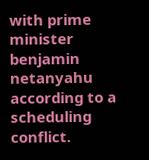with prime minister benjamin netanyahu according to a scheduling conflict.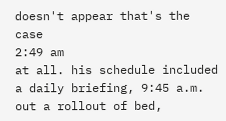doesn't appear that's the case
2:49 am
at all. his schedule included a daily briefing, 9:45 a.m. out a rollout of bed,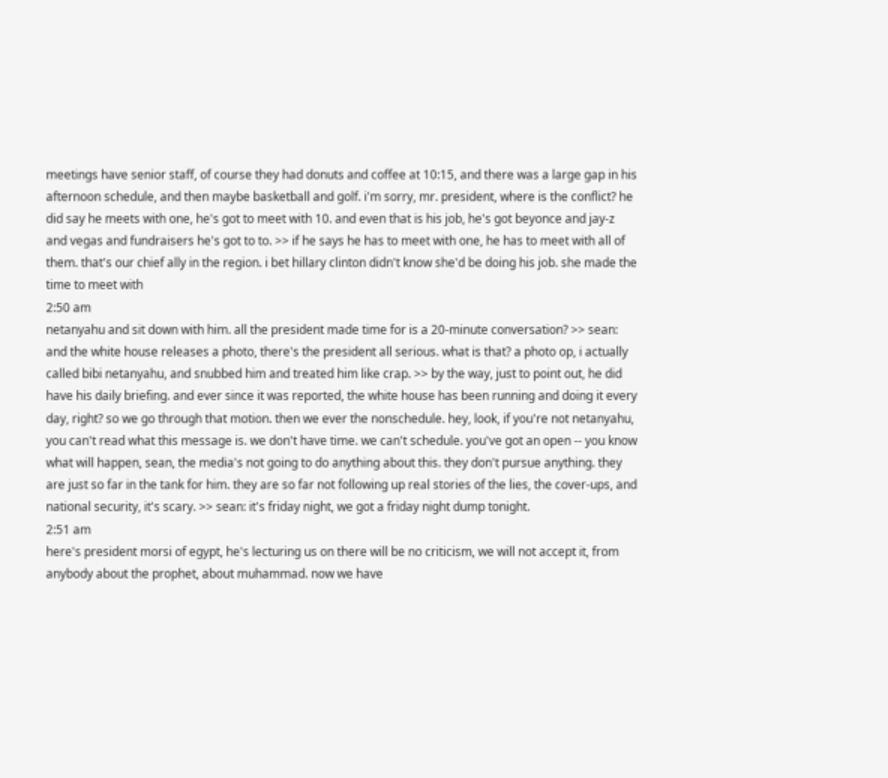meetings have senior staff, of course they had donuts and coffee at 10:15, and there was a large gap in his afternoon schedule, and then maybe basketball and golf. i'm sorry, mr. president, where is the conflict? he did say he meets with one, he's got to meet with 10. and even that is his job, he's got beyonce and jay-z and vegas and fundraisers he's got to to. >> if he says he has to meet with one, he has to meet with all of them. that's our chief ally in the region. i bet hillary clinton didn't know she'd be doing his job. she made the time to meet with
2:50 am
netanyahu and sit down with him. all the president made time for is a 20-minute conversation? >> sean: and the white house releases a photo, there's the president all serious. what is that? a photo op, i actually called bibi netanyahu, and snubbed him and treated him like crap. >> by the way, just to point out, he did have his daily briefing. and ever since it was reported, the white house has been running and doing it every day, right? so we go through that motion. then we ever the nonschedule. hey, look, if you're not netanyahu, you can't read what this message is. we don't have time. we can't schedule. you've got an open -- you know what will happen, sean, the media's not going to do anything about this. they don't pursue anything. they are just so far in the tank for him. they are so far not following up real stories of the lies, the cover-ups, and national security, it's scary. >> sean: it's friday night, we got a friday night dump tonight.
2:51 am
here's president morsi of egypt, he's lecturing us on there will be no criticism, we will not accept it, from anybody about the prophet, about muhammad. now we have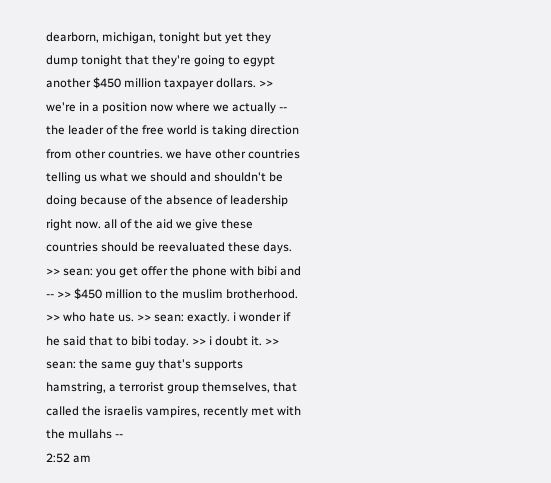dearborn, michigan, tonight but yet they dump tonight that they're going to egypt another $450 million taxpayer dollars. >> we're in a position now where we actually -- the leader of the free world is taking direction from other countries. we have other countries telling us what we should and shouldn't be doing because of the absence of leadership right now. all of the aid we give these countries should be reevaluated these days. >> sean: you get offer the phone with bibi and -- >> $450 million to the muslim brotherhood. >> who hate us. >> sean: exactly. i wonder if he said that to bibi today. >> i doubt it. >> sean: the same guy that's supports hamstring, a terrorist group themselves, that called the israelis vampires, recently met with the mullahs --
2:52 am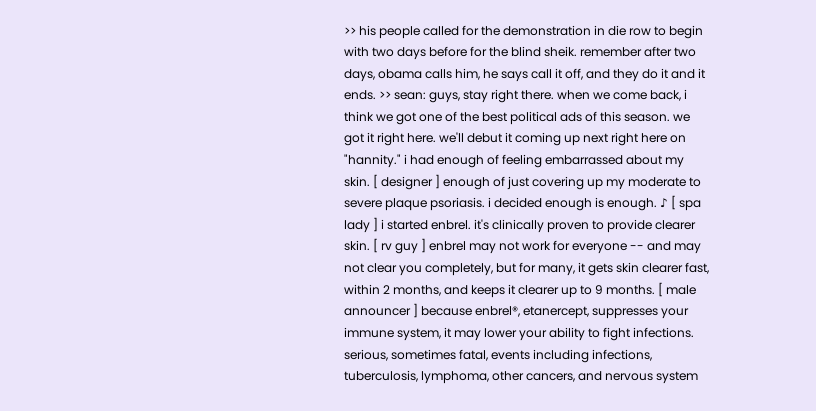>> his people called for the demonstration in die row to begin with two days before for the blind sheik. remember after two days, obama calls him, he says call it off, and they do it and it ends. >> sean: guys, stay right there. when we come back, i think we got one of the best political ads of this season. we got it right here. we'll debut it coming up next right here on "hannity." i had enough of feeling embarrassed about my skin. [ designer ] enough of just covering up my moderate to severe plaque psoriasis. i decided enough is enough. ♪ [ spa lady ] i started enbrel. it's clinically proven to provide clearer skin. [ rv guy ] enbrel may not work for everyone -- and may not clear you completely, but for many, it gets skin clearer fast, within 2 months, and keeps it clearer up to 9 months. [ male announcer ] because enbrel®, etanercept, suppresses your immune system, it may lower your ability to fight infections. serious, sometimes fatal, events including infections, tuberculosis, lymphoma, other cancers, and nervous system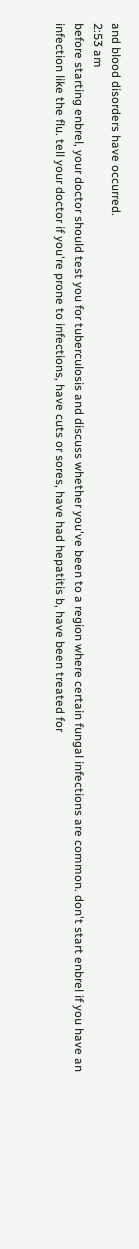and blood disorders have occurred.
2:53 am
before starting enbrel, your doctor should test you for tuberculosis and discuss whether you've been to a region where certain fungal infections are common. don't start enbrel if you have an infection like the flu. tell your doctor if you're prone to infections, have cuts or sores, have had hepatitis b, have been treated for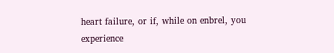heart failure, or if, while on enbrel, you experience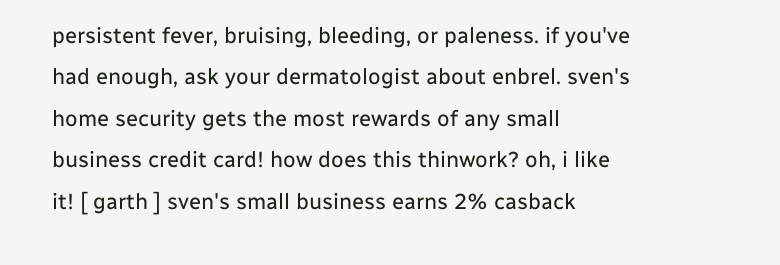persistent fever, bruising, bleeding, or paleness. if you've had enough, ask your dermatologist about enbrel. sven's home security gets the most rewards of any small business credit card! how does this thinwork? oh, i like it! [ garth ] sven's small business earns 2% casback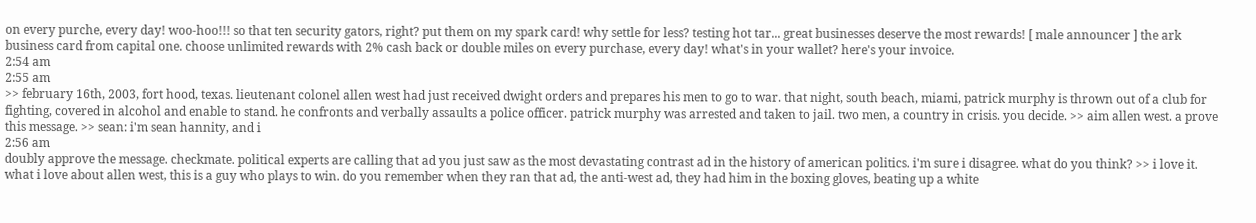on every purche, every day! woo-hoo!!! so that ten security gators, right? put them on my spark card! why settle for less? testing hot tar... great businesses deserve the most rewards! [ male announcer ] the ark business card from capital one. choose unlimited rewards with 2% cash back or double miles on every purchase, every day! what's in your wallet? here's your invoice.
2:54 am
2:55 am
>> february 16th, 2003, fort hood, texas. lieutenant colonel allen west had just received dwight orders and prepares his men to go to war. that night, south beach, miami, patrick murphy is thrown out of a club for fighting, covered in alcohol and enable to stand. he confronts and verbally assaults a police officer. patrick murphy was arrested and taken to jail. two men, a country in crisis. you decide. >> aim allen west. a prove this message. >> sean: i'm sean hannity, and i
2:56 am
doubly approve the message. checkmate. political experts are calling that ad you just saw as the most devastating contrast ad in the history of american politics. i'm sure i disagree. what do you think? >> i love it. what i love about allen west, this is a guy who plays to win. do you remember when they ran that ad, the anti-west ad, they had him in the boxing gloves, beating up a white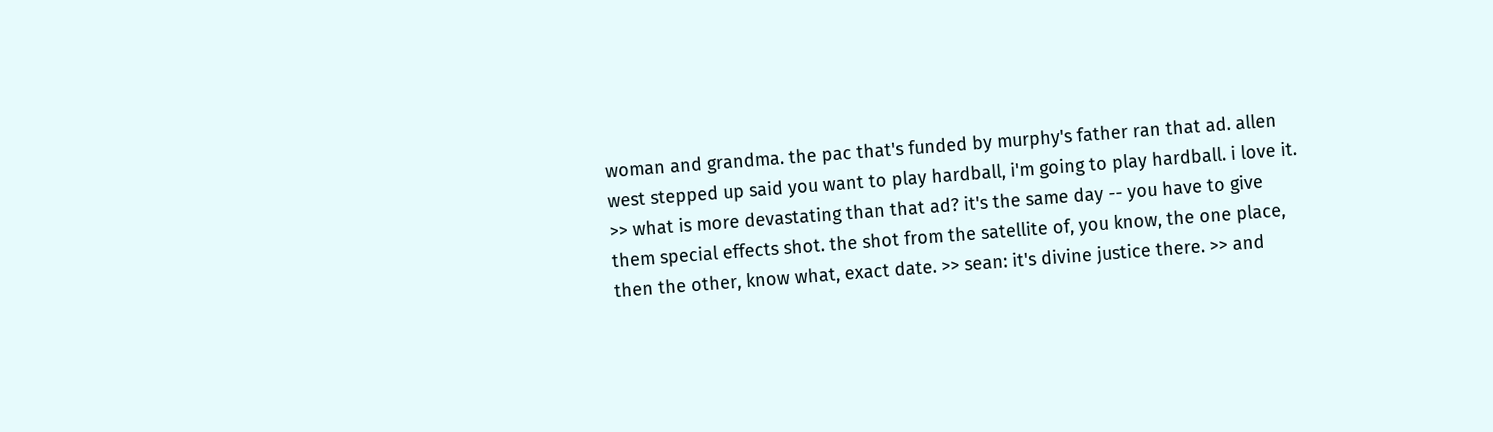woman and grandma. the pac that's funded by murphy's father ran that ad. allen west stepped up said you want to play hardball, i'm going to play hardball. i love it. >> what is more devastating than that ad? it's the same day -- you have to give them special effects shot. the shot from the satellite of, you know, the one place, then the other, know what, exact date. >> sean: it's divine justice there. >> and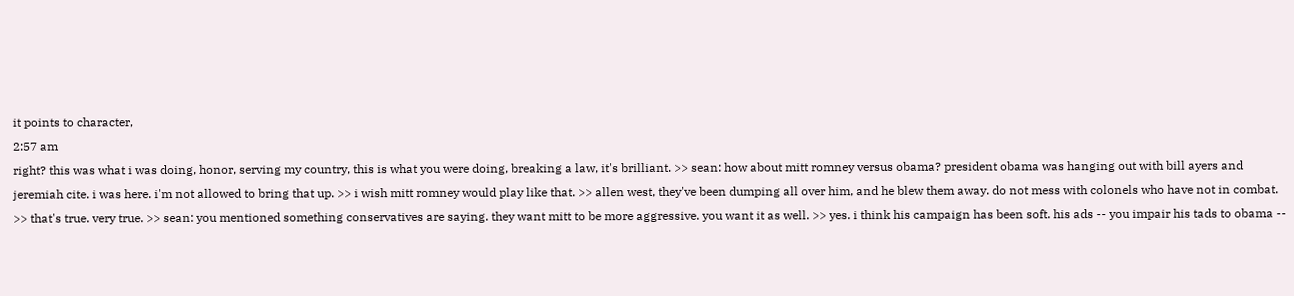it points to character,
2:57 am
right? this was what i was doing, honor, serving my country, this is what you were doing, breaking a law, it's brilliant. >> sean: how about mitt romney versus obama? president obama was hanging out with bill ayers and jeremiah cite. i was here. i'm not allowed to bring that up. >> i wish mitt romney would play like that. >> allen west, they've been dumping all over him, and he blew them away. do not mess with colonels who have not in combat. >> that's true. very true. >> sean: you mentioned something conservatives are saying. they want mitt to be more aggressive. you want it as well. >> yes. i think his campaign has been soft. his ads -- you impair his tads to obama --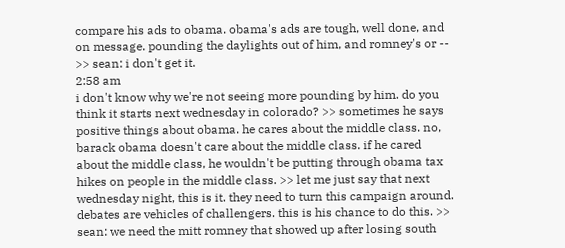compare his ads to obama. obama's ads are tough, well done, and on message. pounding the daylights out of him, and romney's or -- >> sean: i don't get it.
2:58 am
i don't know why we're not seeing more pounding by him. do you think it starts next wednesday in colorado? >> sometimes he says positive things about obama. he cares about the middle class. no, barack obama doesn't care about the middle class. if he cared about the middle class, he wouldn't be putting through obama tax hikes on people in the middle class. >> let me just say that next wednesday night, this is it. they need to turn this campaign around. debates are vehicles of challengers. this is his chance to do this. >> sean: we need the mitt romney that showed up after losing south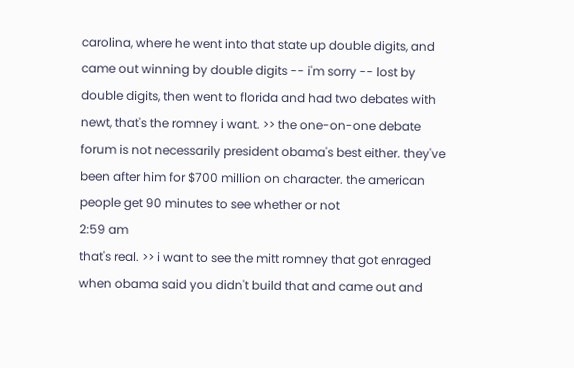carolina, where he went into that state up double digits, and came out winning by double digits -- i'm sorry -- lost by double digits, then went to florida and had two debates with newt, that's the romney i want. >> the one-on-one debate forum is not necessarily president obama's best either. they've been after him for $700 million on character. the american people get 90 minutes to see whether or not
2:59 am
that's real. >> i want to see the mitt romney that got enraged when obama said you didn't build that and came out and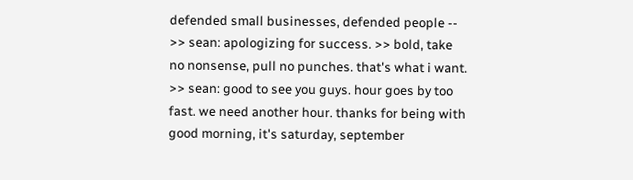defended small businesses, defended people -- >> sean: apologizing for success. >> bold, take no nonsense, pull no punches. that's what i want. >> sean: good to see you guys. hour goes by too fast. we need another hour. thanks for being with good morning, it's saturday, september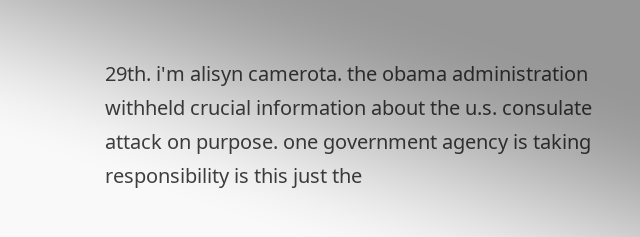29th. i'm alisyn camerota. the obama administration withheld crucial information about the u.s. consulate attack on purpose. one government agency is taking responsibility is this just the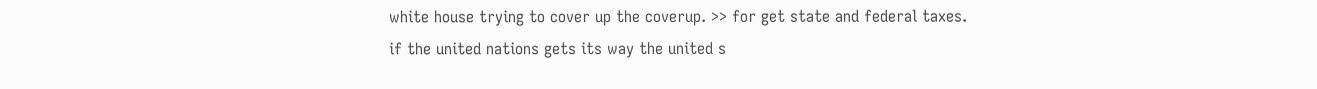white house trying to cover up the coverup. >> for get state and federal taxes. if the united nations gets its way the united s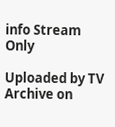info Stream Only

Uploaded by TV Archive on